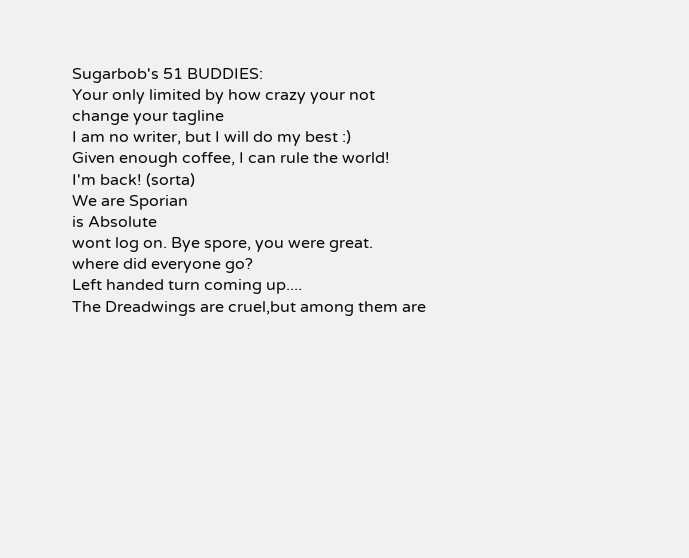Sugarbob's 51 BUDDIES:
Your only limited by how crazy your not
change your tagline
I am no writer, but I will do my best :)
Given enough coffee, I can rule the world!
I'm back! (sorta)
We are Sporian
is Absolute
wont log on. Bye spore, you were great.
where did everyone go?
Left handed turn coming up....
The Dreadwings are cruel,but among them are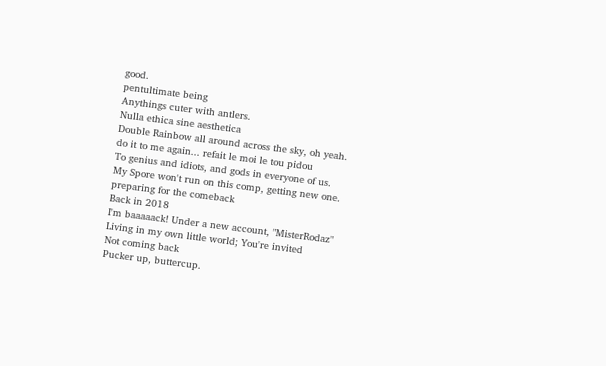good.
pentultimate being
Anythings cuter with antlers.
Nulla ethica sine aesthetica
Double Rainbow all around across the sky, oh yeah.
do it to me again... refait le moi le tou pidou
To genius and idiots, and gods in everyone of us.
My Spore won't run on this comp, getting new one.
preparing for the comeback
Back in 2018
I'm baaaaack! Under a new account, "MisterRodaz"
Living in my own little world; You're invited
Not coming back
Pucker up, buttercup.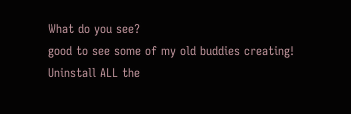What do you see?
good to see some of my old buddies creating!
Uninstall ALL the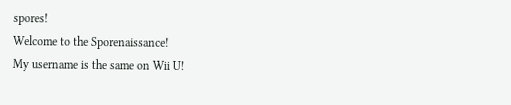spores!
Welcome to the Sporenaissance!
My username is the same on Wii U!